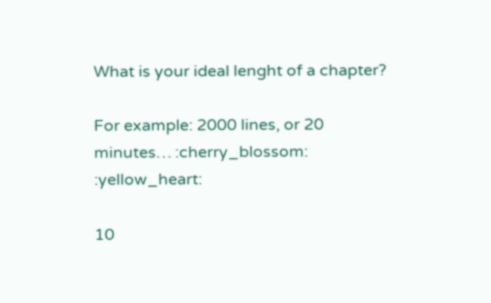What is your ideal lenght of a chapter?

For example: 2000 lines, or 20 minutes… :cherry_blossom: :yellow_heart:

10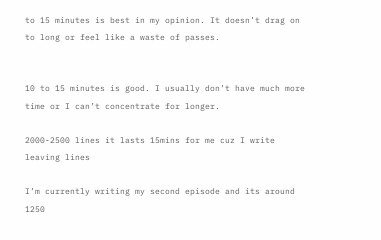to 15 minutes is best in my opinion. It doesn’t drag on to long or feel like a waste of passes.


10 to 15 minutes is good. I usually don’t have much more time or I can’t concentrate for longer.

2000-2500 lines it lasts 15mins for me cuz I write leaving lines

I’m currently writing my second episode and its around 1250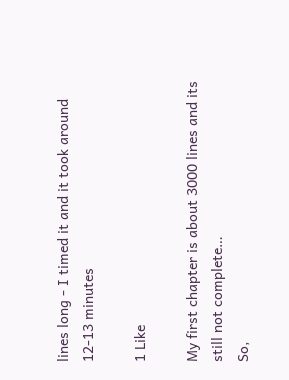lines long - I timed it and it took around 12-13 minutes

1 Like

My first chapter is about 3000 lines and its still not complete…
So,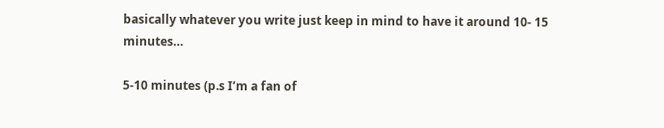basically whatever you write just keep in mind to have it around 10- 15 minutes…

5-10 minutes (p.s I’m a fan of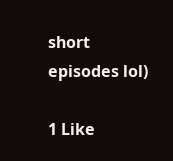short episodes lol)

1 Like